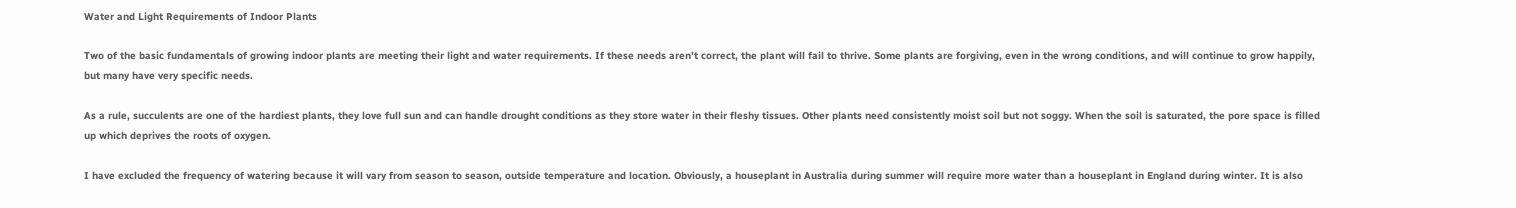Water and Light Requirements of Indoor Plants

Two of the basic fundamentals of growing indoor plants are meeting their light and water requirements. If these needs aren’t correct, the plant will fail to thrive. Some plants are forgiving, even in the wrong conditions, and will continue to grow happily, but many have very specific needs.

As a rule, succulents are one of the hardiest plants, they love full sun and can handle drought conditions as they store water in their fleshy tissues. Other plants need consistently moist soil but not soggy. When the soil is saturated, the pore space is filled up which deprives the roots of oxygen.

I have excluded the frequency of watering because it will vary from season to season, outside temperature and location. Obviously, a houseplant in Australia during summer will require more water than a houseplant in England during winter. It is also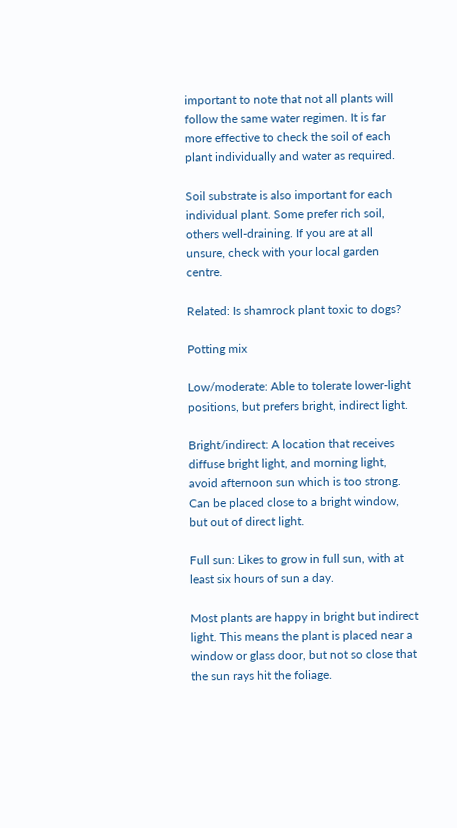important to note that not all plants will follow the same water regimen. It is far more effective to check the soil of each plant individually and water as required.

Soil substrate is also important for each individual plant. Some prefer rich soil, others well-draining. If you are at all unsure, check with your local garden centre.

Related: Is shamrock plant toxic to dogs?

Potting mix

Low/moderate: Able to tolerate lower-light positions, but prefers bright, indirect light.

Bright/indirect: A location that receives diffuse bright light, and morning light, avoid afternoon sun which is too strong. Can be placed close to a bright window, but out of direct light.

Full sun: Likes to grow in full sun, with at least six hours of sun a day.

Most plants are happy in bright but indirect light. This means the plant is placed near a window or glass door, but not so close that the sun rays hit the foliage.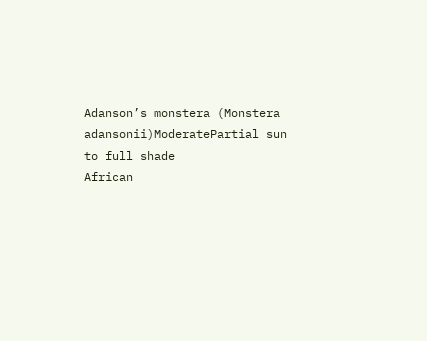Adanson’s monstera (Monstera adansonii)ModeratePartial sun to full shade
African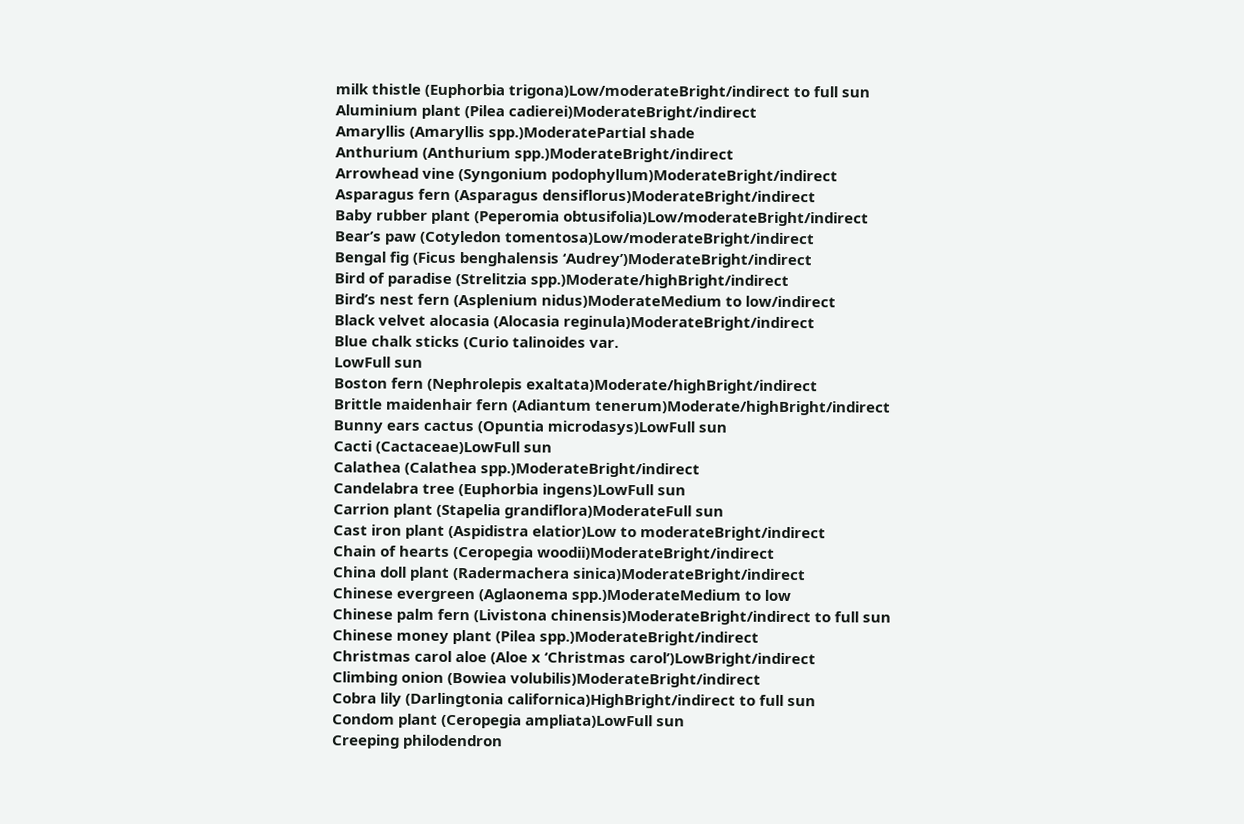milk thistle (Euphorbia trigona)Low/moderateBright/indirect to full sun
Aluminium plant (Pilea cadierei)ModerateBright/indirect
Amaryllis (Amaryllis spp.)ModeratePartial shade
Anthurium (Anthurium spp.)ModerateBright/indirect
Arrowhead vine (Syngonium podophyllum)ModerateBright/indirect
Asparagus fern (Asparagus densiflorus)ModerateBright/indirect
Baby rubber plant (Peperomia obtusifolia)Low/moderateBright/indirect
Bear’s paw (Cotyledon tomentosa)Low/moderateBright/indirect
Bengal fig (Ficus benghalensis ‘Audrey’)ModerateBright/indirect
Bird of paradise (Strelitzia spp.)Moderate/highBright/indirect
Bird’s nest fern (Asplenium nidus)ModerateMedium to low/indirect
Black velvet alocasia (Alocasia reginula)ModerateBright/indirect
Blue chalk sticks (Curio talinoides var.
LowFull sun
Boston fern (Nephrolepis exaltata)Moderate/highBright/indirect
Brittle maidenhair fern (Adiantum tenerum)Moderate/highBright/indirect
Bunny ears cactus (Opuntia microdasys)LowFull sun
Cacti (Cactaceae)LowFull sun
Calathea (Calathea spp.)ModerateBright/indirect
Candelabra tree (Euphorbia ingens)LowFull sun
Carrion plant (Stapelia grandiflora)ModerateFull sun
Cast iron plant (Aspidistra elatior)Low to moderateBright/indirect
Chain of hearts (Ceropegia woodii)ModerateBright/indirect
China doll plant (Radermachera sinica)ModerateBright/indirect
Chinese evergreen (Aglaonema spp.)ModerateMedium to low
Chinese palm fern (Livistona chinensis)ModerateBright/indirect to full sun
Chinese money plant (Pilea spp.)ModerateBright/indirect
Christmas carol aloe (Aloe x ‘Christmas carol’)LowBright/indirect
Climbing onion (Bowiea volubilis)ModerateBright/indirect
Cobra lily (Darlingtonia californica)HighBright/indirect to full sun
Condom plant (Ceropegia ampliata)LowFull sun
Creeping philodendron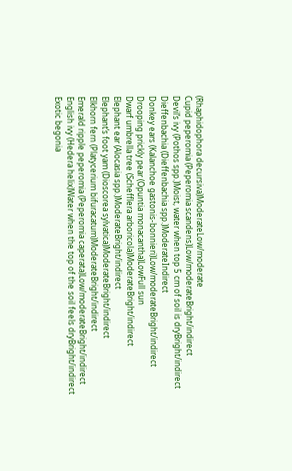(Rhaphidophora decursiva)ModerateLow/moderate
Cupid peperomia (Peperomia scandens)Low/moderateBright/indirect
Devil’s ivy (Pothos spp.)Moist, water when top 5 cm of soil is dryBright/indirect
Dieffenbachia (Dieffenbachia spp.)ModerateIndirect
Donkey ears (Kalanchoe gastonis-bonnieri)Low/moderateBright/indirect
Drooping prickly pear (Opuntia monacantha)LowFull sun
Dwarf umbrella tree (Schefflera arboricola)ModerateBright/indirect
Elephant ear (Alocasia spp.)ModerateBright/indirect
Elephant’s foot yam (Dioscorea sylvatica)ModerateBright/indirect
Elkhorn fern (Platycerium bifuracatum)ModerateBright/indirect
Emerald ripple peperomia (Peperomia caperata)Low/moderateBright/indirect
English ivy (Hedera helix)Water when the top of the soil feels dryBright/indirect
Exotic begonia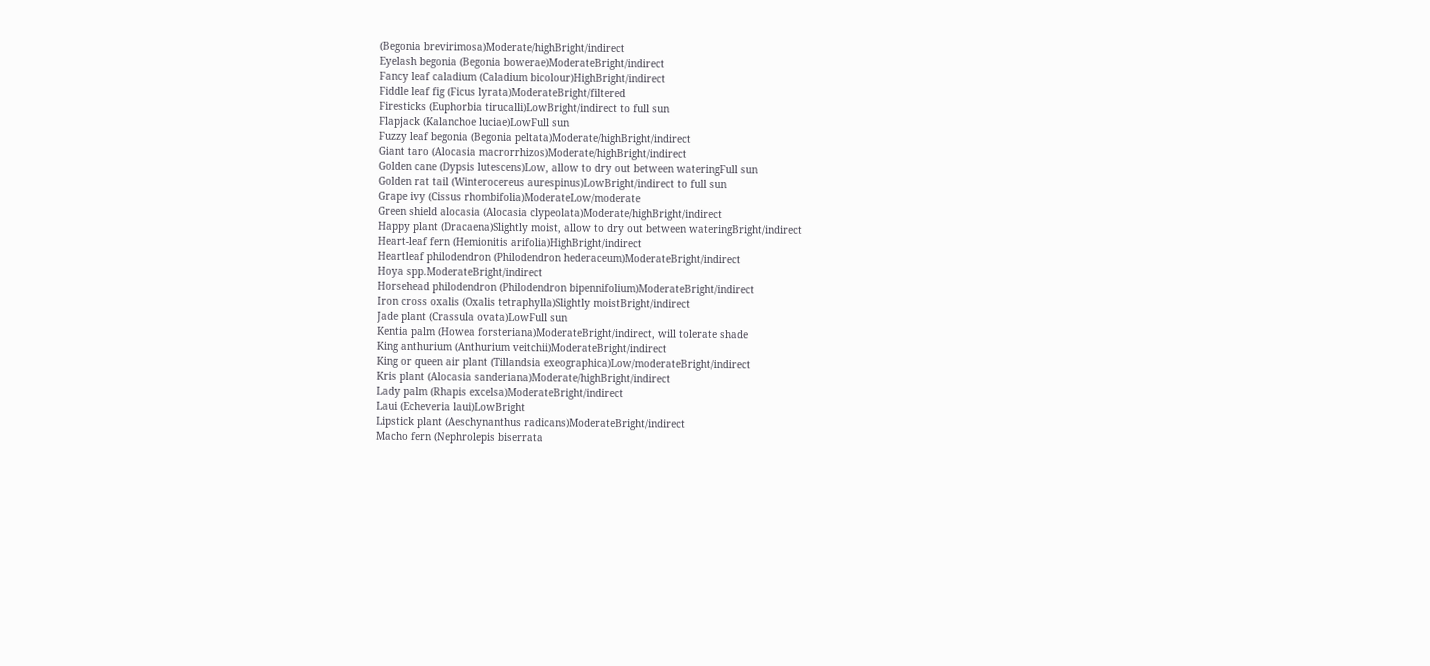(Begonia brevirimosa)Moderate/highBright/indirect
Eyelash begonia (Begonia bowerae)ModerateBright/indirect
Fancy leaf caladium (Caladium bicolour)HighBright/indirect
Fiddle leaf fig (Ficus lyrata)ModerateBright/filtered
Firesticks (Euphorbia tirucalli)LowBright/indirect to full sun
Flapjack (Kalanchoe luciae)LowFull sun
Fuzzy leaf begonia (Begonia peltata)Moderate/highBright/indirect
Giant taro (Alocasia macrorrhizos)Moderate/highBright/indirect
Golden cane (Dypsis lutescens)Low, allow to dry out between wateringFull sun
Golden rat tail (Winterocereus aurespinus)LowBright/indirect to full sun
Grape ivy (Cissus rhombifolia)ModerateLow/moderate
Green shield alocasia (Alocasia clypeolata)Moderate/highBright/indirect
Happy plant (Dracaena)Slightly moist, allow to dry out between wateringBright/indirect
Heart-leaf fern (Hemionitis arifolia)HighBright/indirect
Heartleaf philodendron (Philodendron hederaceum)ModerateBright/indirect
Hoya spp.ModerateBright/indirect
Horsehead philodendron (Philodendron bipennifolium)ModerateBright/indirect
Iron cross oxalis (Oxalis tetraphylla)Slightly moistBright/indirect
Jade plant (Crassula ovata)LowFull sun
Kentia palm (Howea forsteriana)ModerateBright/indirect, will tolerate shade
King anthurium (Anthurium veitchii)ModerateBright/indirect
King or queen air plant (Tillandsia exeographica)Low/moderateBright/indirect
Kris plant (Alocasia sanderiana)Moderate/highBright/indirect
Lady palm (Rhapis excelsa)ModerateBright/indirect
Laui (Echeveria laui)LowBright
Lipstick plant (Aeschynanthus radicans)ModerateBright/indirect
Macho fern (Nephrolepis biserrata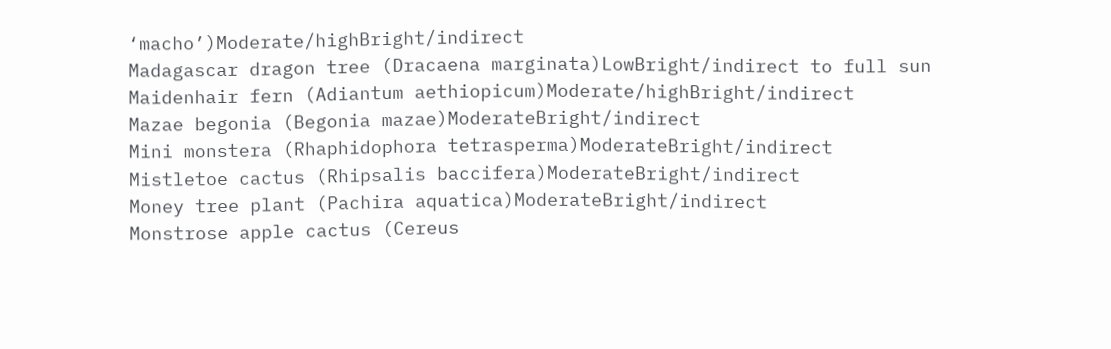‘macho’)Moderate/highBright/indirect
Madagascar dragon tree (Dracaena marginata)LowBright/indirect to full sun
Maidenhair fern (Adiantum aethiopicum)Moderate/highBright/indirect
Mazae begonia (Begonia mazae)ModerateBright/indirect
Mini monstera (Rhaphidophora tetrasperma)ModerateBright/indirect
Mistletoe cactus (Rhipsalis baccifera)ModerateBright/indirect
Money tree plant (Pachira aquatica)ModerateBright/indirect
Monstrose apple cactus (Cereus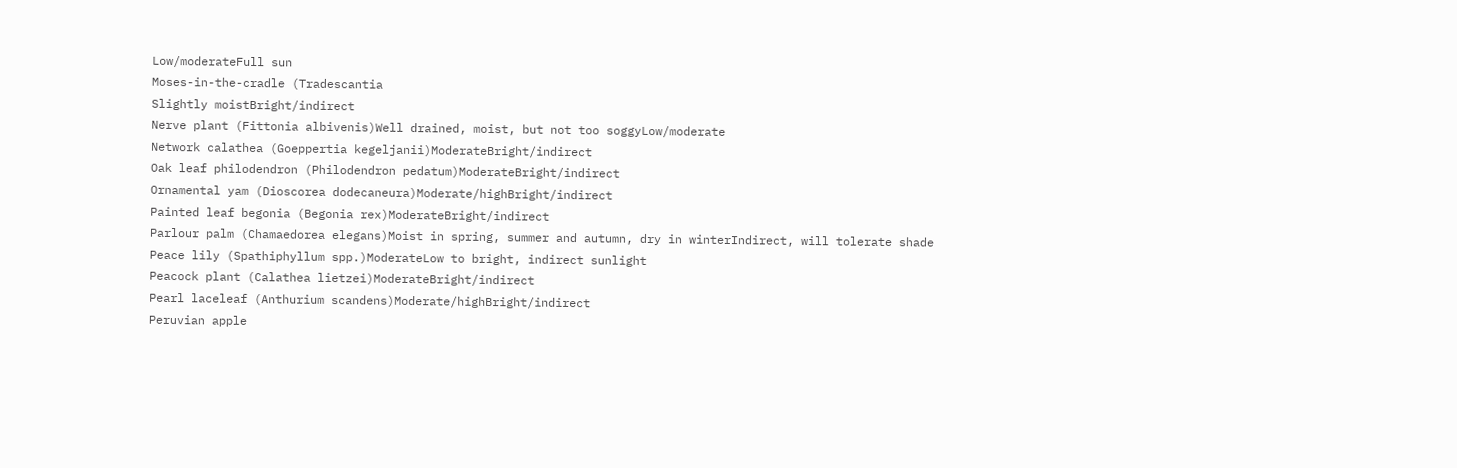Low/moderateFull sun
Moses-in-the-cradle (Tradescantia
Slightly moistBright/indirect
Nerve plant (Fittonia albivenis)Well drained, moist, but not too soggyLow/moderate
Network calathea (Goeppertia kegeljanii)ModerateBright/indirect
Oak leaf philodendron (Philodendron pedatum)ModerateBright/indirect
Ornamental yam (Dioscorea dodecaneura)Moderate/highBright/indirect
Painted leaf begonia (Begonia rex)ModerateBright/indirect
Parlour palm (Chamaedorea elegans)Moist in spring, summer and autumn, dry in winterIndirect, will tolerate shade
Peace lily (Spathiphyllum spp.)ModerateLow to bright, indirect sunlight
Peacock plant (Calathea lietzei)ModerateBright/indirect
Pearl laceleaf (Anthurium scandens)Moderate/highBright/indirect
Peruvian apple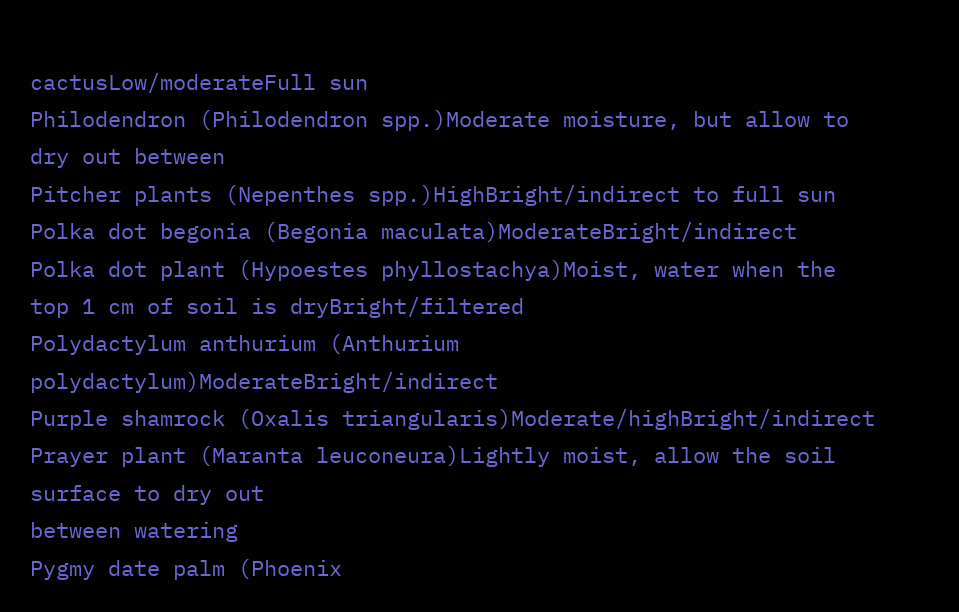cactusLow/moderateFull sun
Philodendron (Philodendron spp.)Moderate moisture, but allow to dry out between
Pitcher plants (Nepenthes spp.)HighBright/indirect to full sun
Polka dot begonia (Begonia maculata)ModerateBright/indirect
Polka dot plant (Hypoestes phyllostachya)Moist, water when the top 1 cm of soil is dryBright/filtered
Polydactylum anthurium (Anthurium polydactylum)ModerateBright/indirect
Purple shamrock (Oxalis triangularis)Moderate/highBright/indirect
Prayer plant (Maranta leuconeura)Lightly moist, allow the soil surface to dry out
between watering
Pygmy date palm (Phoenix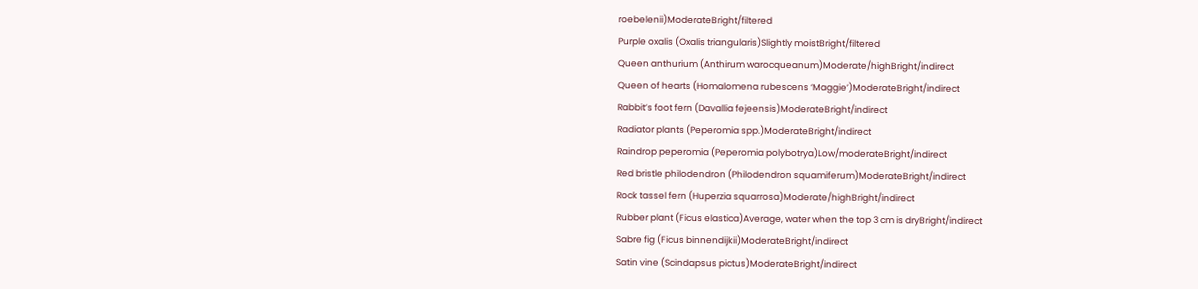roebelenii)ModerateBright/filtered
Purple oxalis (Oxalis triangularis)Slightly moistBright/filtered
Queen anthurium (Anthirum warocqueanum)Moderate/highBright/indirect
Queen of hearts (Homalomena rubescens ‘Maggie’)ModerateBright/indirect
Rabbit’s foot fern (Davallia fejeensis)ModerateBright/indirect
Radiator plants (Peperomia spp.)ModerateBright/indirect
Raindrop peperomia (Peperomia polybotrya)Low/moderateBright/indirect
Red bristle philodendron (Philodendron squamiferum)ModerateBright/indirect
Rock tassel fern (Huperzia squarrosa)Moderate/highBright/indirect
Rubber plant (Ficus elastica)Average, water when the top 3 cm is dryBright/indirect
Sabre fig (Ficus binnendijkii)ModerateBright/indirect
Satin vine (Scindapsus pictus)ModerateBright/indirect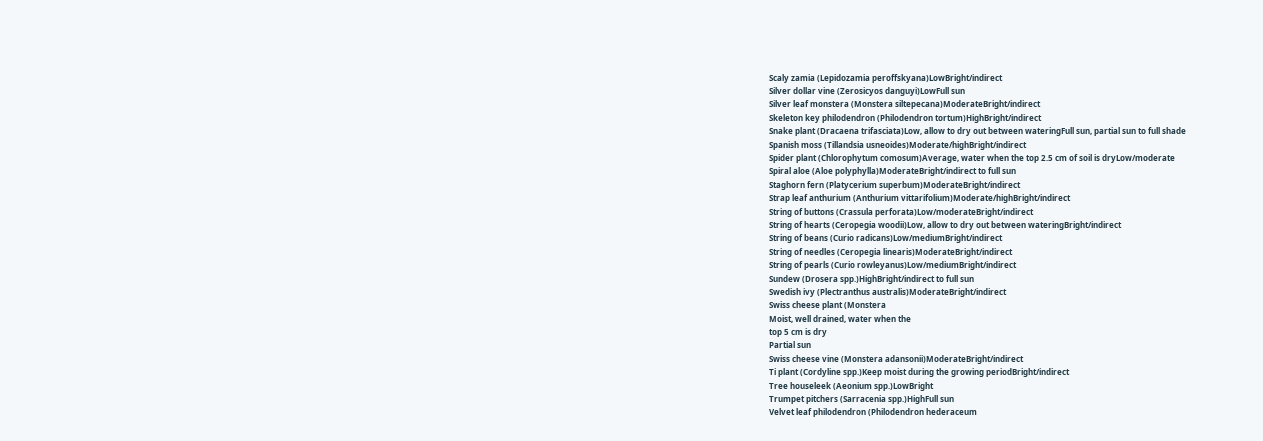Scaly zamia (Lepidozamia peroffskyana)LowBright/indirect
Silver dollar vine (Zerosicyos danguyi)LowFull sun
Silver leaf monstera (Monstera siltepecana)ModerateBright/indirect
Skeleton key philodendron (Philodendron tortum)HighBright/indirect
Snake plant (Dracaena trifasciata)Low, allow to dry out between wateringFull sun, partial sun to full shade
Spanish moss (Tillandsia usneoides)Moderate/highBright/indirect
Spider plant (Chlorophytum comosum)Average, water when the top 2.5 cm of soil is dryLow/moderate
Spiral aloe (Aloe polyphylla)ModerateBright/indirect to full sun
Staghorn fern (Platycerium superbum)ModerateBright/indirect
Strap leaf anthurium (Anthurium vittarifolium)Moderate/highBright/indirect
String of buttons (Crassula perforata)Low/moderateBright/indirect
String of hearts (Ceropegia woodii)Low, allow to dry out between wateringBright/indirect
String of beans (Curio radicans)Low/mediumBright/indirect
String of needles (Ceropegia linearis)ModerateBright/indirect
String of pearls (Curio rowleyanus)Low/mediumBright/indirect
Sundew (Drosera spp.)HighBright/indirect to full sun
Swedish ivy (Plectranthus australis)ModerateBright/indirect
Swiss cheese plant (Monstera
Moist, well drained, water when the
top 5 cm is dry
Partial sun
Swiss cheese vine (Monstera adansonii)ModerateBright/indirect
Ti plant (Cordyline spp.)Keep moist during the growing periodBright/indirect
Tree houseleek (Aeonium spp.)LowBright
Trumpet pitchers (Sarracenia spp.)HighFull sun
Velvet leaf philodendron (Philodendron hederaceum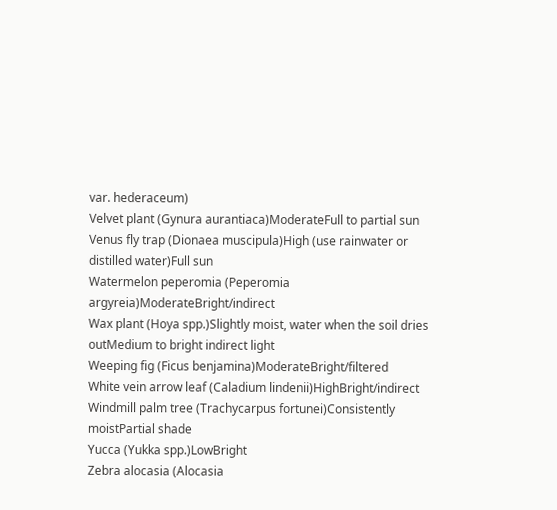var. hederaceum)
Velvet plant (Gynura aurantiaca)ModerateFull to partial sun
Venus fly trap (Dionaea muscipula)High (use rainwater or distilled water)Full sun
Watermelon peperomia (Peperomia argyreia)ModerateBright/indirect
Wax plant (Hoya spp.)Slightly moist, water when the soil dries outMedium to bright indirect light
Weeping fig (Ficus benjamina)ModerateBright/filtered
White vein arrow leaf (Caladium lindenii)HighBright/indirect
Windmill palm tree (Trachycarpus fortunei)Consistently moistPartial shade
Yucca (Yukka spp.)LowBright
Zebra alocasia (Alocasia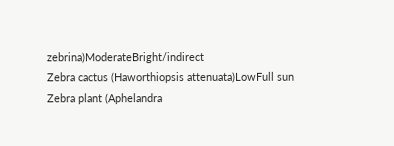zebrina)ModerateBright/indirect
Zebra cactus (Haworthiopsis attenuata)LowFull sun
Zebra plant (Aphelandra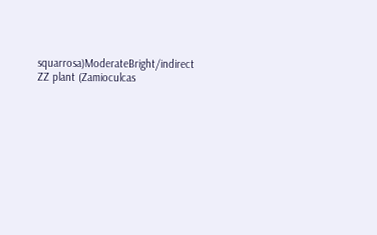squarrosa)ModerateBright/indirect
ZZ plant (Zamioculcas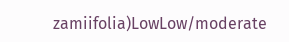zamiifolia)LowLow/moderate